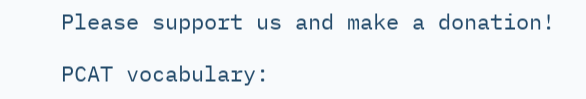Please support us and make a donation!

PCAT vocabulary: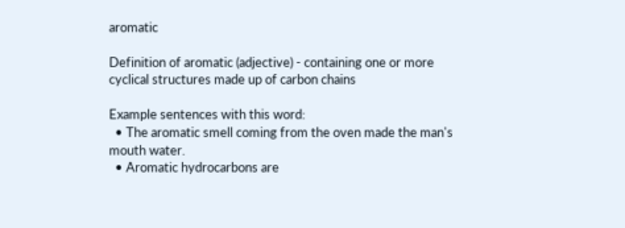aromatic

Definition of aromatic (adjective) - containing one or more cyclical structures made up of carbon chains

Example sentences with this word:
  • The aromatic smell coming from the oven made the man's mouth water.
  • Aromatic hydrocarbons are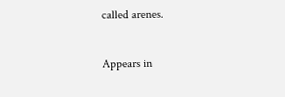called arenes.

Appears in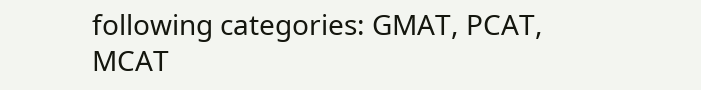following categories: GMAT, PCAT, MCAT